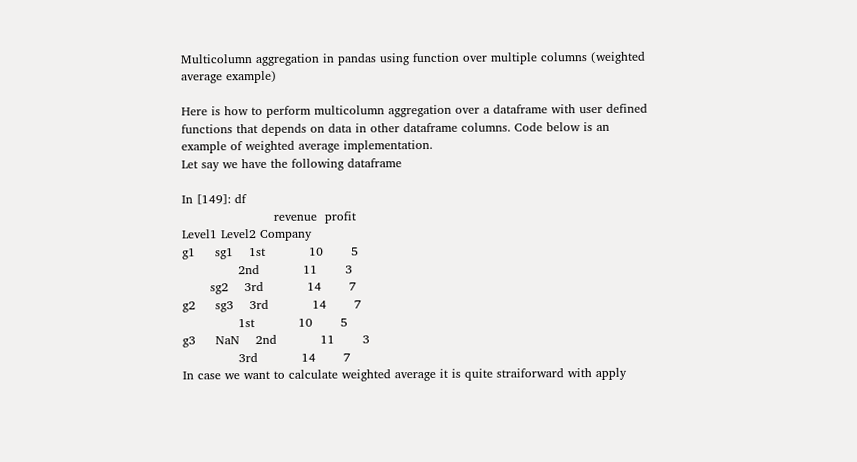Multicolumn aggregation in pandas using function over multiple columns (weighted average example)

Here is how to perform multicolumn aggregation over a dataframe with user defined functions that depends on data in other dataframe columns. Code below is an example of weighted average implementation.
Let say we have the following dataframe

In [149]: df
                       revenue  profit
Level1 Level2 Company
g1     sg1    1st           10       5
              2nd           11       3
       sg2    3rd           14       7
g2     sg3    3rd           14       7
              1st           10       5
g3     NaN    2nd           11       3
              3rd           14       7
In case we want to calculate weighted average it is quite straiforward with apply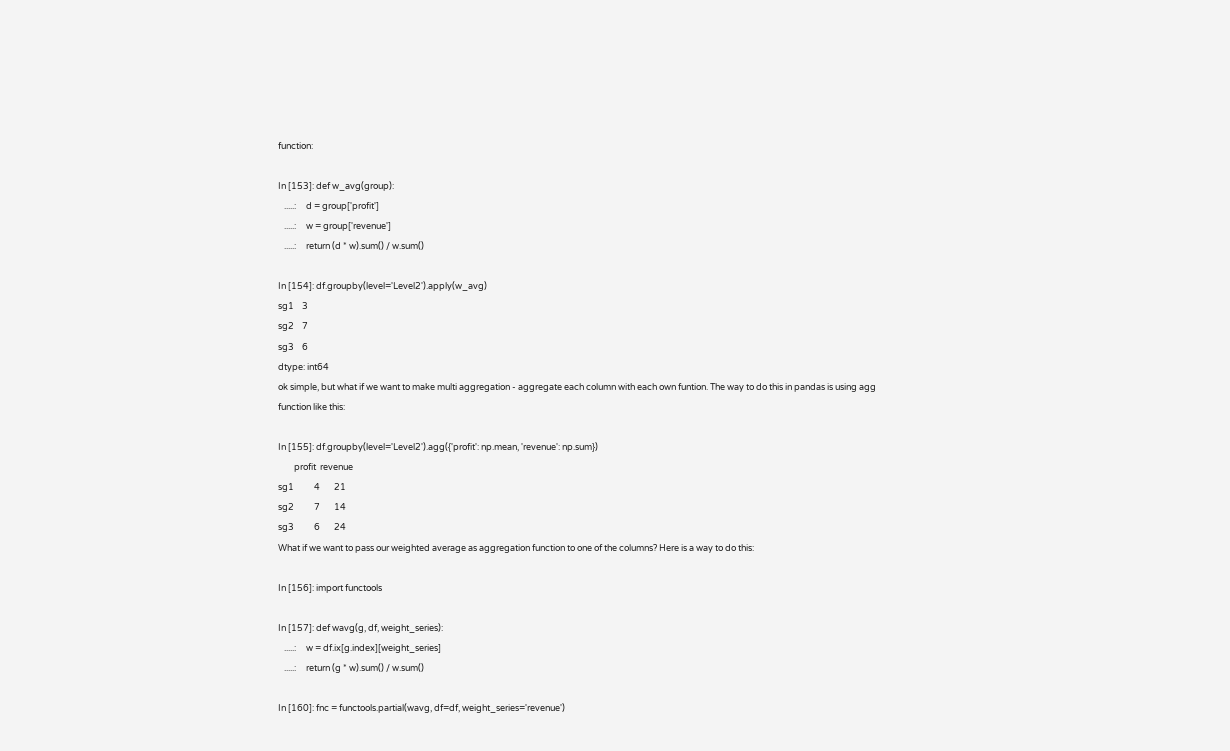function:

In [153]: def w_avg(group):
   .....:     d = group['profit']
   .....:     w = group['revenue']
   .....:     return (d * w).sum() / w.sum()

In [154]: df.groupby(level='Level2').apply(w_avg)
sg1    3
sg2    7
sg3    6
dtype: int64
ok simple, but what if we want to make multi aggregation - aggregate each column with each own funtion. The way to do this in pandas is using agg function like this:

In [155]: df.groupby(level='Level2').agg({'profit': np.mean, 'revenue': np.sum})
        profit  revenue
sg1          4       21
sg2          7       14
sg3          6       24
What if we want to pass our weighted average as aggregation function to one of the columns? Here is a way to do this:

In [156]: import functools

In [157]: def wavg(g, df, weight_series):
   .....:     w = df.ix[g.index][weight_series]
   .....:     return (g * w).sum() / w.sum()

In [160]: fnc = functools.partial(wavg, df=df, weight_series='revenue')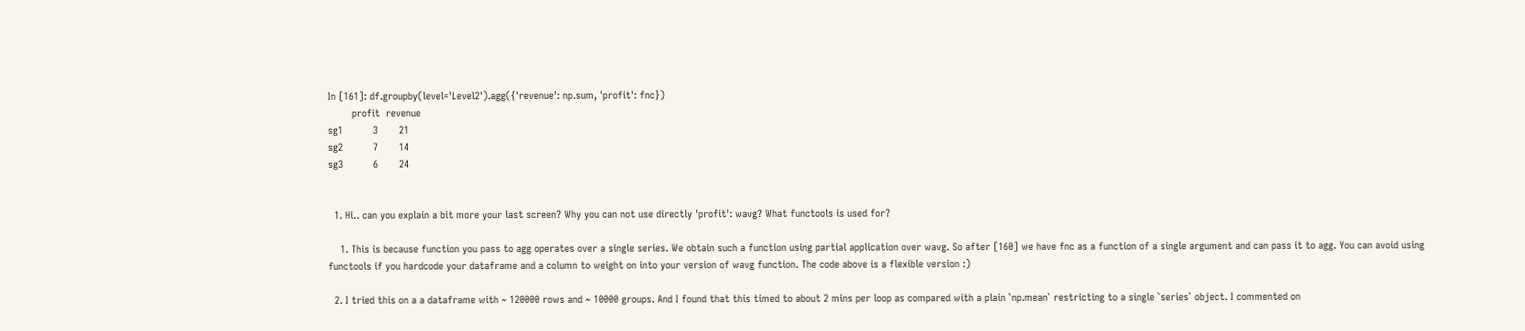In [161]: df.groupby(level='Level2').agg({'revenue': np.sum, 'profit': fnc})
        profit  revenue
sg1          3       21
sg2          7       14
sg3          6       24


  1. Hi.. can you explain a bit more your last screen? Why you can not use directly 'profit': wavg? What functools is used for?

    1. This is because function you pass to agg operates over a single series. We obtain such a function using partial application over wavg. So after [160] we have fnc as a function of a single argument and can pass it to agg. You can avoid using functools if you hardcode your dataframe and a column to weight on into your version of wavg function. The code above is a flexible version :)

  2. I tried this on a a dataframe with ~ 120000 rows and ~ 10000 groups. And I found that this timed to about 2 mins per loop as compared with a plain `np.mean` restricting to a single `series` object. I commented on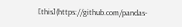[this](https://github.com/pandas-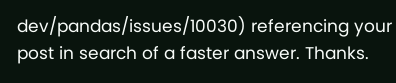dev/pandas/issues/10030) referencing your post in search of a faster answer. Thanks.